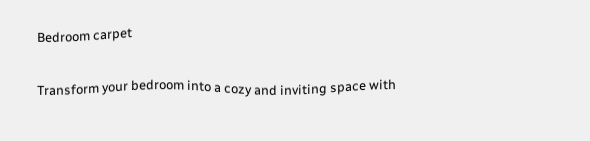Bedroom carpet

Transform your bedroom into a cozy and inviting space with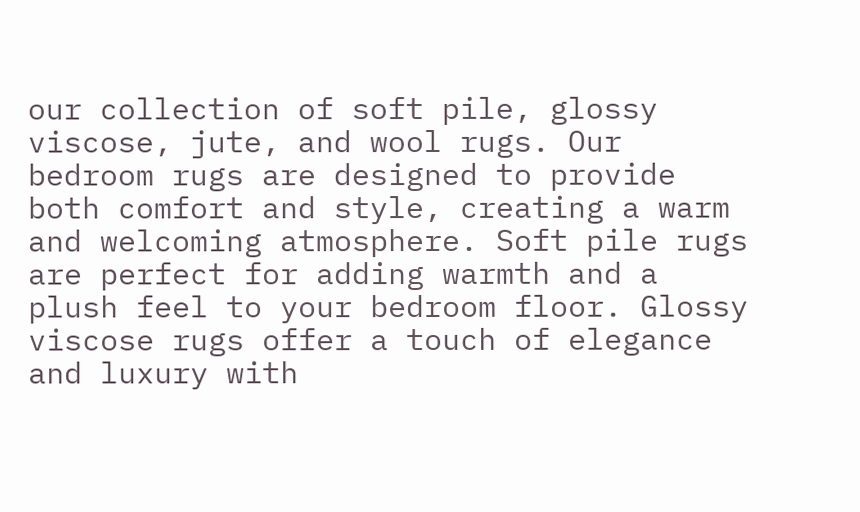our collection of soft pile, glossy viscose, jute, and wool rugs. Our bedroom rugs are designed to provide both comfort and style, creating a warm and welcoming atmosphere. Soft pile rugs are perfect for adding warmth and a plush feel to your bedroom floor. Glossy viscose rugs offer a touch of elegance and luxury with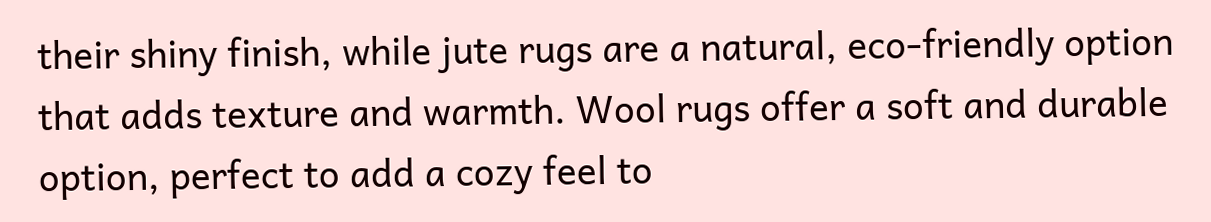their shiny finish, while jute rugs are a natural, eco-friendly option that adds texture and warmth. Wool rugs offer a soft and durable option, perfect to add a cozy feel to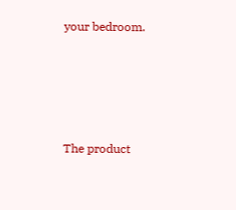your bedroom.





The product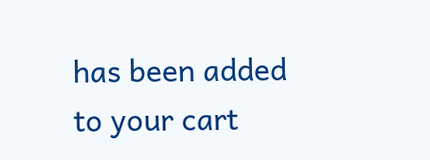has been added to your cart